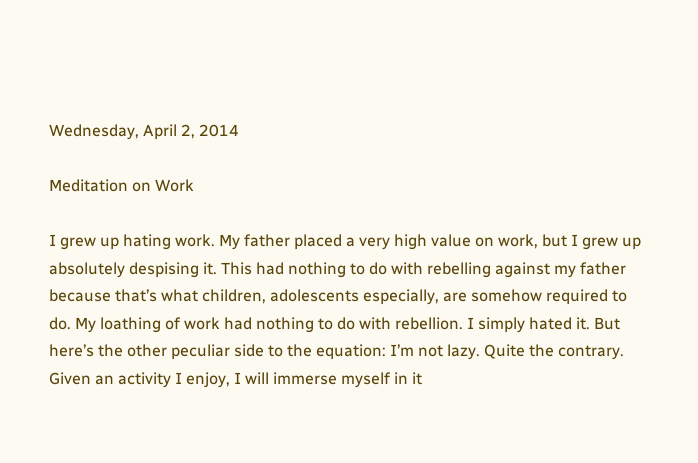Wednesday, April 2, 2014

Meditation on Work

I grew up hating work. My father placed a very high value on work, but I grew up absolutely despising it. This had nothing to do with rebelling against my father because that’s what children, adolescents especially, are somehow required to do. My loathing of work had nothing to do with rebellion. I simply hated it. But here’s the other peculiar side to the equation: I’m not lazy. Quite the contrary. Given an activity I enjoy, I will immerse myself in it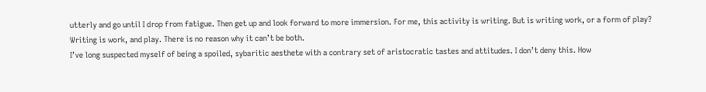utterly and go until I drop from fatigue. Then get up and look forward to more immersion. For me, this activity is writing. But is writing work, or a form of play?
Writing is work, and play. There is no reason why it can’t be both.
I’ve long suspected myself of being a spoiled, sybaritic aesthete with a contrary set of aristocratic tastes and attitudes. I don’t deny this. How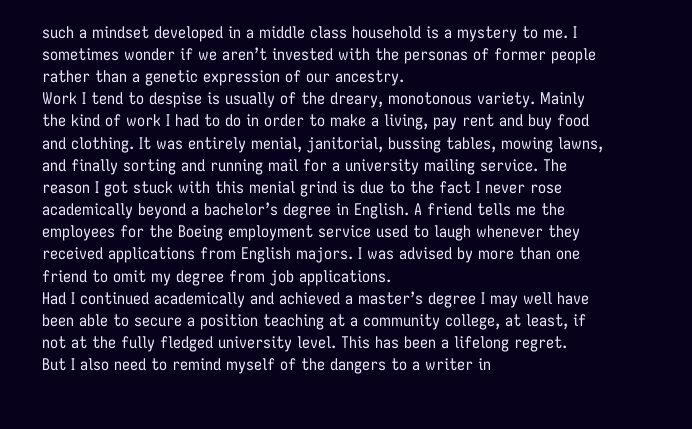such a mindset developed in a middle class household is a mystery to me. I sometimes wonder if we aren’t invested with the personas of former people rather than a genetic expression of our ancestry.
Work I tend to despise is usually of the dreary, monotonous variety. Mainly the kind of work I had to do in order to make a living, pay rent and buy food and clothing. It was entirely menial, janitorial, bussing tables, mowing lawns, and finally sorting and running mail for a university mailing service. The reason I got stuck with this menial grind is due to the fact I never rose academically beyond a bachelor’s degree in English. A friend tells me the employees for the Boeing employment service used to laugh whenever they received applications from English majors. I was advised by more than one friend to omit my degree from job applications.
Had I continued academically and achieved a master’s degree I may well have been able to secure a position teaching at a community college, at least, if not at the fully fledged university level. This has been a lifelong regret.
But I also need to remind myself of the dangers to a writer in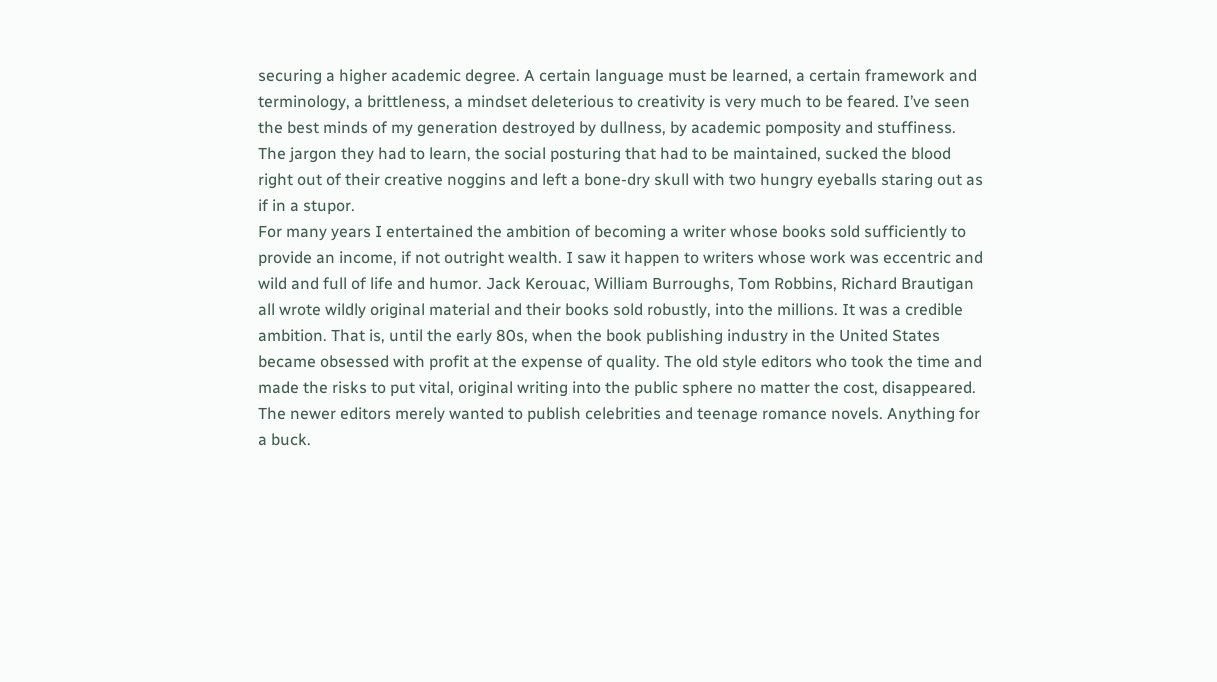securing a higher academic degree. A certain language must be learned, a certain framework and terminology, a brittleness, a mindset deleterious to creativity is very much to be feared. I’ve seen the best minds of my generation destroyed by dullness, by academic pomposity and stuffiness. The jargon they had to learn, the social posturing that had to be maintained, sucked the blood right out of their creative noggins and left a bone-dry skull with two hungry eyeballs staring out as if in a stupor.
For many years I entertained the ambition of becoming a writer whose books sold sufficiently to provide an income, if not outright wealth. I saw it happen to writers whose work was eccentric and wild and full of life and humor. Jack Kerouac, William Burroughs, Tom Robbins, Richard Brautigan all wrote wildly original material and their books sold robustly, into the millions. It was a credible ambition. That is, until the early 80s, when the book publishing industry in the United States became obsessed with profit at the expense of quality. The old style editors who took the time and made the risks to put vital, original writing into the public sphere no matter the cost, disappeared. The newer editors merely wanted to publish celebrities and teenage romance novels. Anything for a buck.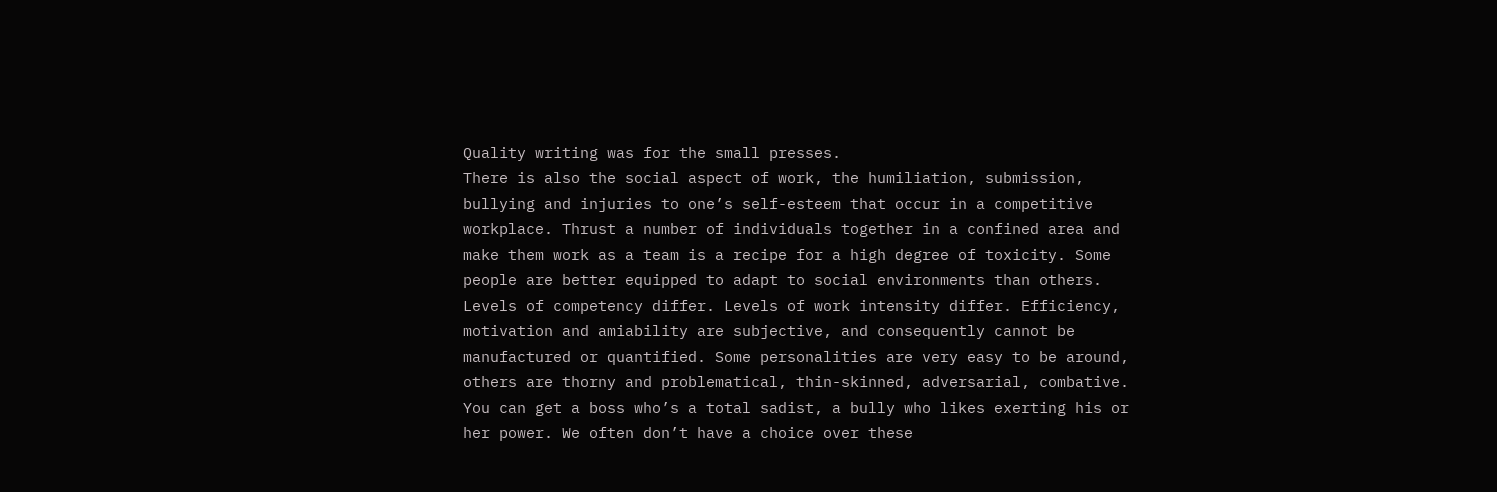Quality writing was for the small presses.
There is also the social aspect of work, the humiliation, submission, bullying and injuries to one’s self-esteem that occur in a competitive workplace. Thrust a number of individuals together in a confined area and make them work as a team is a recipe for a high degree of toxicity. Some people are better equipped to adapt to social environments than others. Levels of competency differ. Levels of work intensity differ. Efficiency, motivation and amiability are subjective, and consequently cannot be manufactured or quantified. Some personalities are very easy to be around, others are thorny and problematical, thin-skinned, adversarial, combative.
You can get a boss who’s a total sadist, a bully who likes exerting his or her power. We often don’t have a choice over these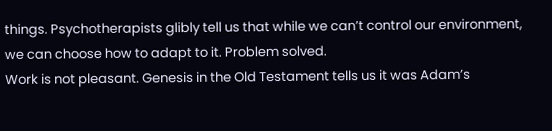things. Psychotherapists glibly tell us that while we can’t control our environment, we can choose how to adapt to it. Problem solved.
Work is not pleasant. Genesis in the Old Testament tells us it was Adam’s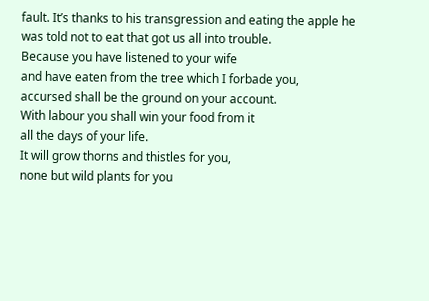fault. It’s thanks to his transgression and eating the apple he was told not to eat that got us all into trouble.
Because you have listened to your wife
and have eaten from the tree which I forbade you,
accursed shall be the ground on your account.
With labour you shall win your food from it
all the days of your life.
It will grow thorns and thistles for you,
none but wild plants for you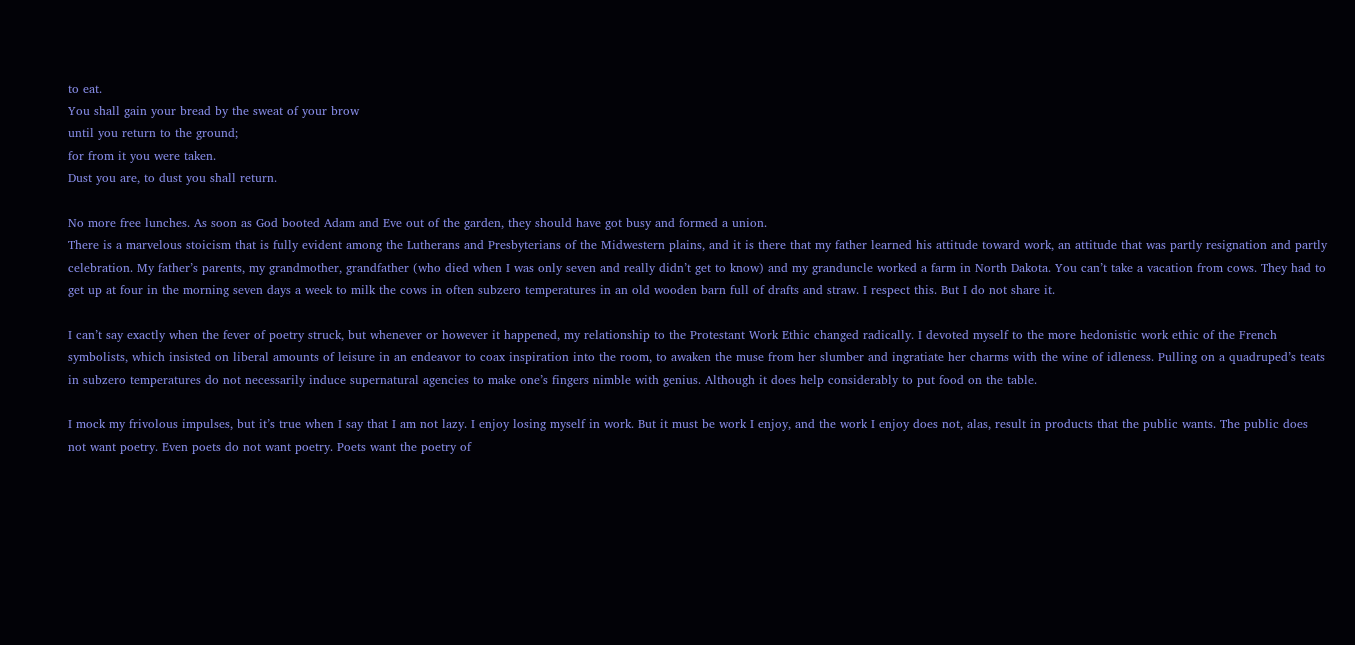to eat.
You shall gain your bread by the sweat of your brow
until you return to the ground;
for from it you were taken.
Dust you are, to dust you shall return.

No more free lunches. As soon as God booted Adam and Eve out of the garden, they should have got busy and formed a union.
There is a marvelous stoicism that is fully evident among the Lutherans and Presbyterians of the Midwestern plains, and it is there that my father learned his attitude toward work, an attitude that was partly resignation and partly celebration. My father’s parents, my grandmother, grandfather (who died when I was only seven and really didn’t get to know) and my granduncle worked a farm in North Dakota. You can’t take a vacation from cows. They had to get up at four in the morning seven days a week to milk the cows in often subzero temperatures in an old wooden barn full of drafts and straw. I respect this. But I do not share it.

I can’t say exactly when the fever of poetry struck, but whenever or however it happened, my relationship to the Protestant Work Ethic changed radically. I devoted myself to the more hedonistic work ethic of the French symbolists, which insisted on liberal amounts of leisure in an endeavor to coax inspiration into the room, to awaken the muse from her slumber and ingratiate her charms with the wine of idleness. Pulling on a quadruped’s teats in subzero temperatures do not necessarily induce supernatural agencies to make one’s fingers nimble with genius. Although it does help considerably to put food on the table.

I mock my frivolous impulses, but it’s true when I say that I am not lazy. I enjoy losing myself in work. But it must be work I enjoy, and the work I enjoy does not, alas, result in products that the public wants. The public does not want poetry. Even poets do not want poetry. Poets want the poetry of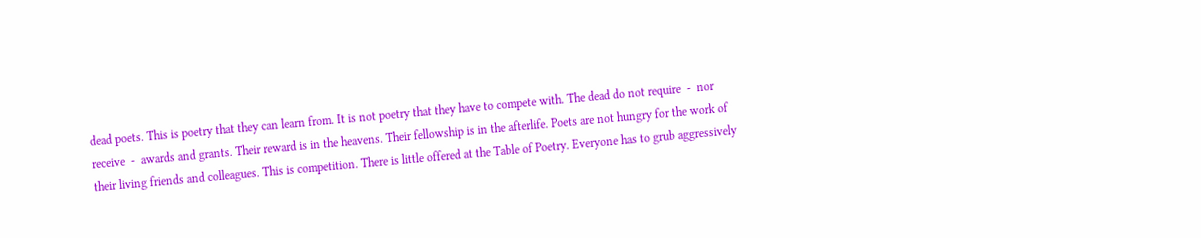dead poets. This is poetry that they can learn from. It is not poetry that they have to compete with. The dead do not require  -  nor receive  -  awards and grants. Their reward is in the heavens. Their fellowship is in the afterlife. Poets are not hungry for the work of their living friends and colleagues. This is competition. There is little offered at the Table of Poetry. Everyone has to grub aggressively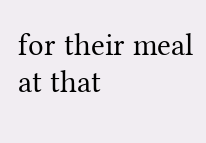for their meal at that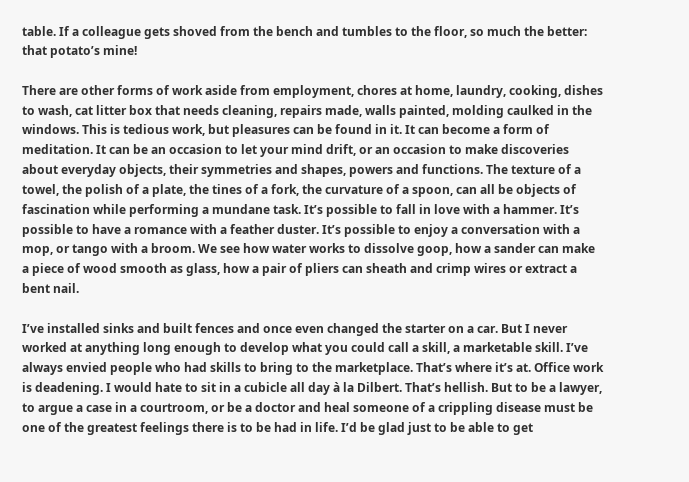table. If a colleague gets shoved from the bench and tumbles to the floor, so much the better: that potato’s mine!

There are other forms of work aside from employment, chores at home, laundry, cooking, dishes to wash, cat litter box that needs cleaning, repairs made, walls painted, molding caulked in the windows. This is tedious work, but pleasures can be found in it. It can become a form of meditation. It can be an occasion to let your mind drift, or an occasion to make discoveries about everyday objects, their symmetries and shapes, powers and functions. The texture of a towel, the polish of a plate, the tines of a fork, the curvature of a spoon, can all be objects of fascination while performing a mundane task. It’s possible to fall in love with a hammer. It’s possible to have a romance with a feather duster. It’s possible to enjoy a conversation with a mop, or tango with a broom. We see how water works to dissolve goop, how a sander can make a piece of wood smooth as glass, how a pair of pliers can sheath and crimp wires or extract a bent nail.

I’ve installed sinks and built fences and once even changed the starter on a car. But I never worked at anything long enough to develop what you could call a skill, a marketable skill. I’ve always envied people who had skills to bring to the marketplace. That’s where it’s at. Office work is deadening. I would hate to sit in a cubicle all day à la Dilbert. That’s hellish. But to be a lawyer, to argue a case in a courtroom, or be a doctor and heal someone of a crippling disease must be one of the greatest feelings there is to be had in life. I’d be glad just to be able to get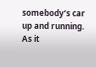somebody’s car up and running. As it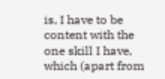is, I have to be content with the one skill I have, which (apart from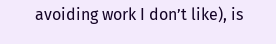avoiding work I don’t like), is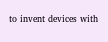to invent devices with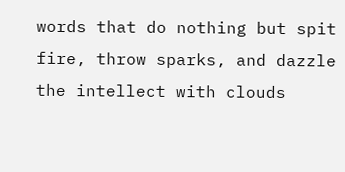words that do nothing but spit fire, throw sparks, and dazzle the intellect with clouds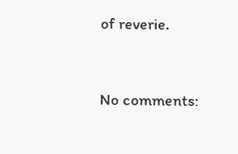of reverie.


No comments: